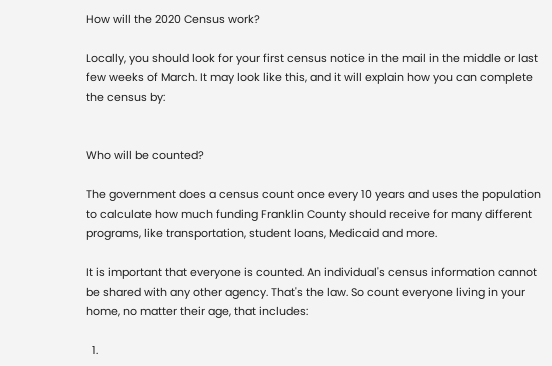How will the 2020 Census work?

Locally, you should look for your first census notice in the mail in the middle or last few weeks of March. It may look like this, and it will explain how you can complete the census by:


Who will be counted?

The government does a census count once every 10 years and uses the population to calculate how much funding Franklin County should receive for many different programs, like transportation, student loans, Medicaid and more.

It is important that everyone is counted. An individual's census information cannot be shared with any other agency. That's the law. So count everyone living in your home, no matter their age, that includes:

  1.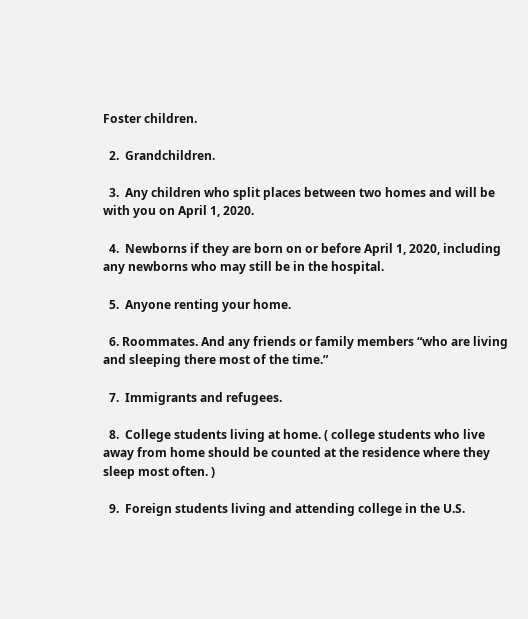Foster children.

  2.  Grandchildren.

  3.  Any children who split places between two homes and will be with you on April 1, 2020.

  4.  Newborns if they are born on or before April 1, 2020, including any newborns who may still be in the hospital.

  5.  Anyone renting your home.

  6. Roommates. And any friends or family members “who are living and sleeping there most of the time.”

  7.  Immigrants and refugees.

  8.  College students living at home. ( college students who live away from home should be counted at the residence where they sleep most often. )

  9.  Foreign students living and attending college in the U.S.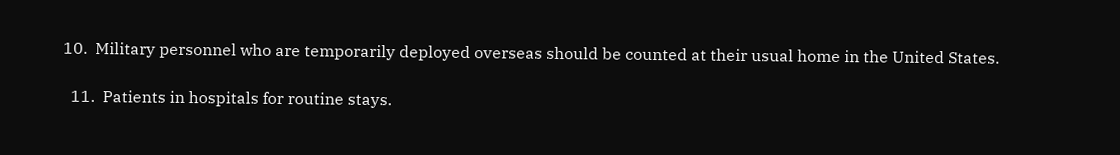10.  Military personnel who are temporarily deployed overseas should be counted at their usual home in the United States.

  11.  Patients in hospitals for routine stays.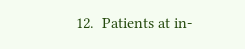12.  Patients at in-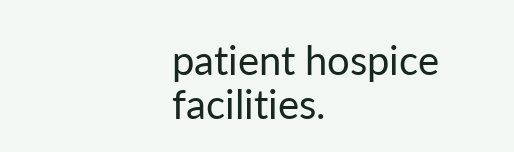patient hospice facilities.